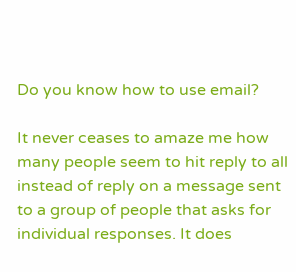Do you know how to use email?

It never ceases to amaze me how many people seem to hit reply to all instead of reply on a message sent to a group of people that asks for individual responses. It does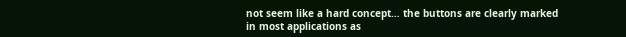not seem like a hard concept… the buttons are clearly marked in most applications as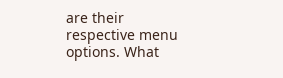are their respective menu options. What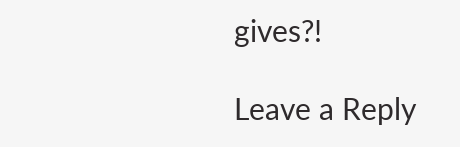gives?!

Leave a Reply